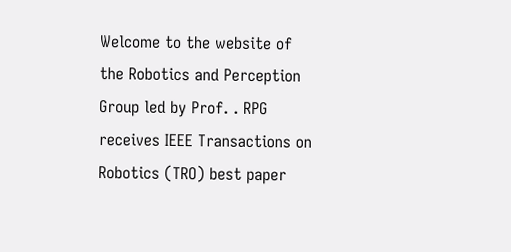Welcome to the website of the Robotics and Perception Group led by Prof. . RPG receives IEEE Transactions on Robotics (TRO) best paper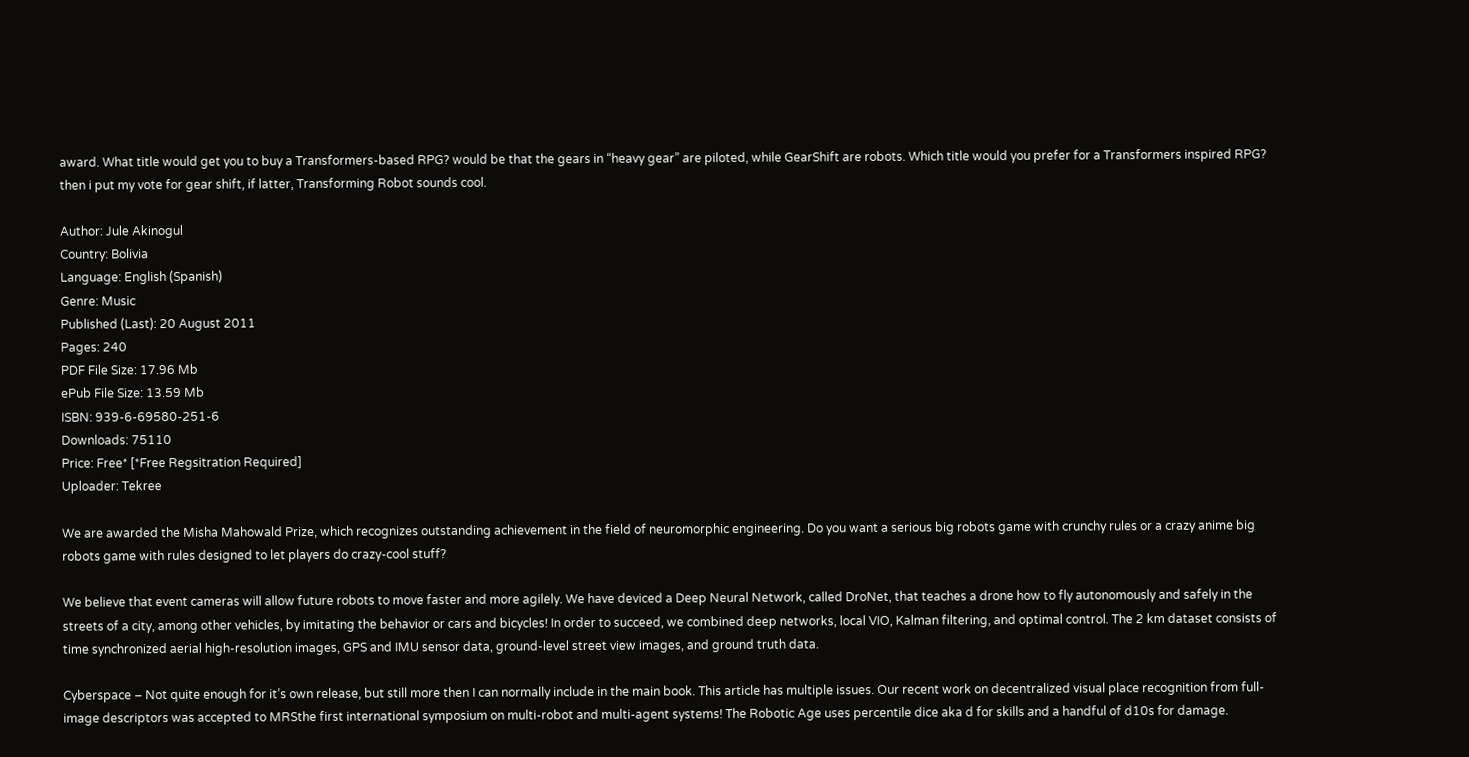award. What title would get you to buy a Transformers-based RPG? would be that the gears in “heavy gear” are piloted, while GearShift are robots. Which title would you prefer for a Transformers inspired RPG? then i put my vote for gear shift, if latter, Transforming Robot sounds cool.

Author: Jule Akinogul
Country: Bolivia
Language: English (Spanish)
Genre: Music
Published (Last): 20 August 2011
Pages: 240
PDF File Size: 17.96 Mb
ePub File Size: 13.59 Mb
ISBN: 939-6-69580-251-6
Downloads: 75110
Price: Free* [*Free Regsitration Required]
Uploader: Tekree

We are awarded the Misha Mahowald Prize, which recognizes outstanding achievement in the field of neuromorphic engineering. Do you want a serious big robots game with crunchy rules or a crazy anime big robots game with rules designed to let players do crazy-cool stuff?

We believe that event cameras will allow future robots to move faster and more agilely. We have deviced a Deep Neural Network, called DroNet, that teaches a drone how to fly autonomously and safely in the streets of a city, among other vehicles, by imitating the behavior or cars and bicycles! In order to succeed, we combined deep networks, local VIO, Kalman filtering, and optimal control. The 2 km dataset consists of time synchronized aerial high-resolution images, GPS and IMU sensor data, ground-level street view images, and ground truth data.

Cyberspace – Not quite enough for it’s own release, but still more then I can normally include in the main book. This article has multiple issues. Our recent work on decentralized visual place recognition from full-image descriptors was accepted to MRSthe first international symposium on multi-robot and multi-agent systems! The Robotic Age uses percentile dice aka d for skills and a handful of d10s for damage.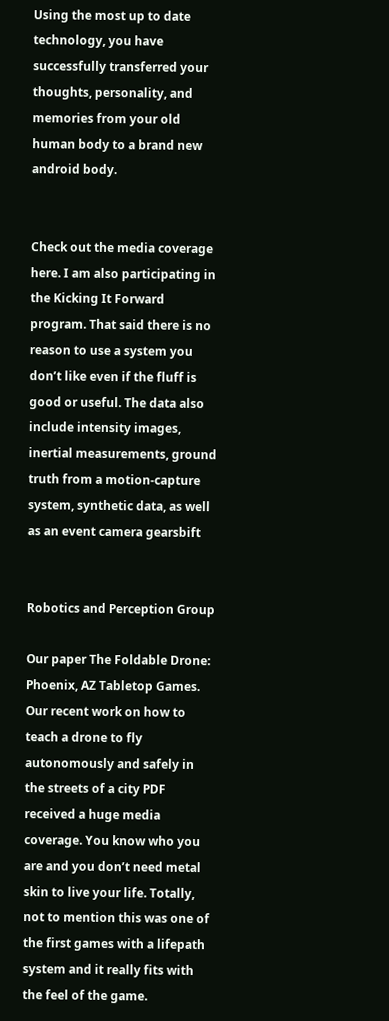Using the most up to date technology, you have successfully transferred your thoughts, personality, and memories from your old human body to a brand new android body.


Check out the media coverage here. I am also participating in the Kicking It Forward program. That said there is no reason to use a system you don’t like even if the fluff is good or useful. The data also include intensity images, inertial measurements, ground truth from a motion-capture system, synthetic data, as well as an event camera gearsbift


Robotics and Perception Group

Our paper The Foldable Drone: Phoenix, AZ Tabletop Games. Our recent work on how to teach a drone to fly autonomously and safely in the streets of a city PDF received a huge media coverage. You know who you are and you don’t need metal skin to live your life. Totally, not to mention this was one of the first games with a lifepath system and it really fits with the feel of the game.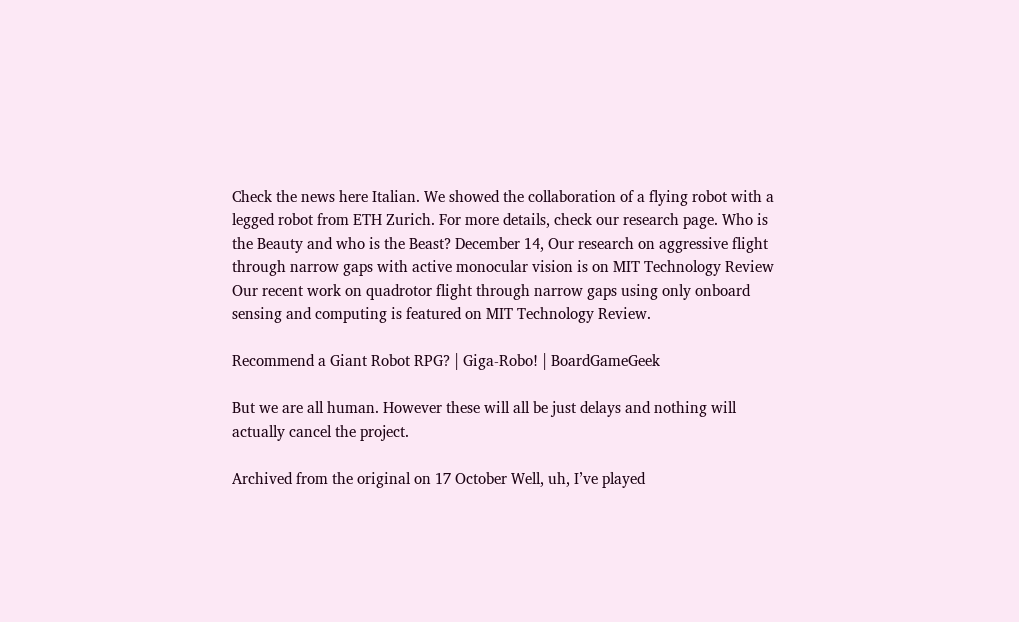Check the news here Italian. We showed the collaboration of a flying robot with a legged robot from ETH Zurich. For more details, check our research page. Who is the Beauty and who is the Beast? December 14, Our research on aggressive flight through narrow gaps with active monocular vision is on MIT Technology Review Our recent work on quadrotor flight through narrow gaps using only onboard sensing and computing is featured on MIT Technology Review.

Recommend a Giant Robot RPG? | Giga-Robo! | BoardGameGeek

But we are all human. However these will all be just delays and nothing will actually cancel the project.

Archived from the original on 17 October Well, uh, I’ve played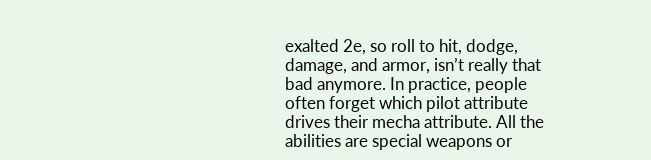exalted 2e, so roll to hit, dodge, damage, and armor, isn’t really that bad anymore. In practice, people often forget which pilot attribute drives their mecha attribute. All the abilities are special weapons or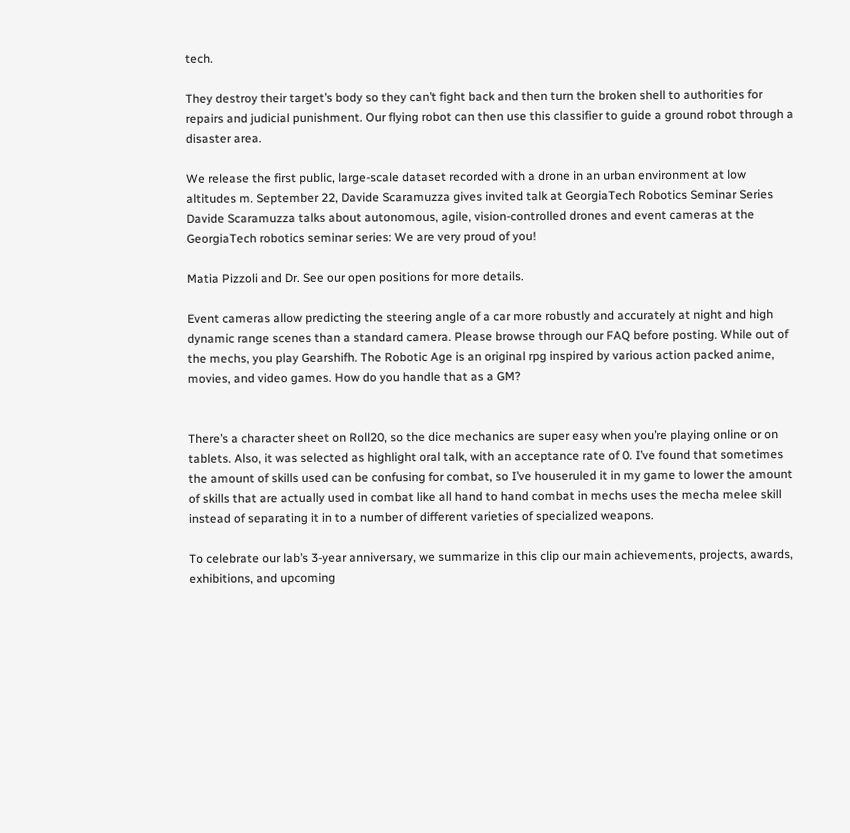tech.

They destroy their target’s body so they can’t fight back and then turn the broken shell to authorities for repairs and judicial punishment. Our flying robot can then use this classifier to guide a ground robot through a disaster area.

We release the first public, large-scale dataset recorded with a drone in an urban environment at low altitudes m. September 22, Davide Scaramuzza gives invited talk at GeorgiaTech Robotics Seminar Series Davide Scaramuzza talks about autonomous, agile, vision-controlled drones and event cameras at the GeorgiaTech robotics seminar series: We are very proud of you!

Matia Pizzoli and Dr. See our open positions for more details.

Event cameras allow predicting the steering angle of a car more robustly and accurately at night and high dynamic range scenes than a standard camera. Please browse through our FAQ before posting. While out of the mechs, you play Gearshifh. The Robotic Age is an original rpg inspired by various action packed anime, movies, and video games. How do you handle that as a GM?


There’s a character sheet on Roll20, so the dice mechanics are super easy when you’re playing online or on tablets. Also, it was selected as highlight oral talk, with an acceptance rate of 0. I’ve found that sometimes the amount of skills used can be confusing for combat, so I’ve houseruled it in my game to lower the amount of skills that are actually used in combat like all hand to hand combat in mechs uses the mecha melee skill instead of separating it in to a number of different varieties of specialized weapons.

To celebrate our lab’s 3-year anniversary, we summarize in this clip our main achievements, projects, awards, exhibitions, and upcoming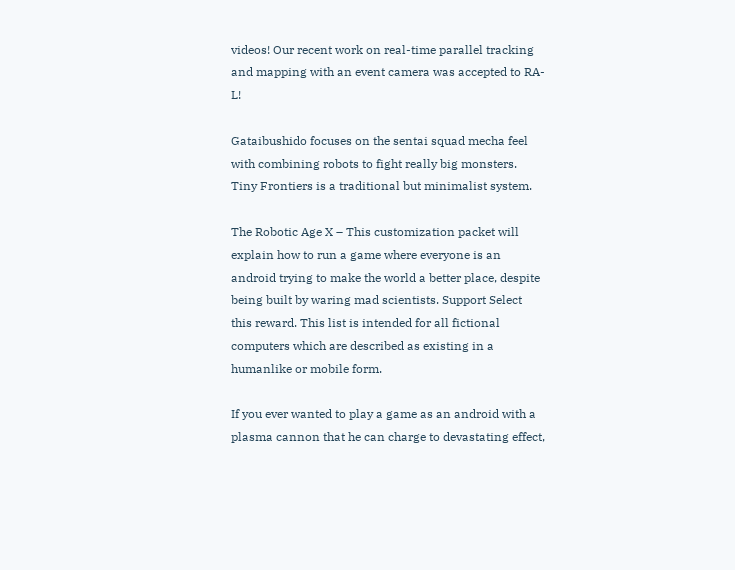videos! Our recent work on real-time parallel tracking and mapping with an event camera was accepted to RA-L!

Gataibushido focuses on the sentai squad mecha feel with combining robots to fight really big monsters. Tiny Frontiers is a traditional but minimalist system.

The Robotic Age X – This customization packet will explain how to run a game where everyone is an android trying to make the world a better place, despite being built by waring mad scientists. Support Select this reward. This list is intended for all fictional computers which are described as existing in a humanlike or mobile form.

If you ever wanted to play a game as an android with a plasma cannon that he can charge to devastating effect,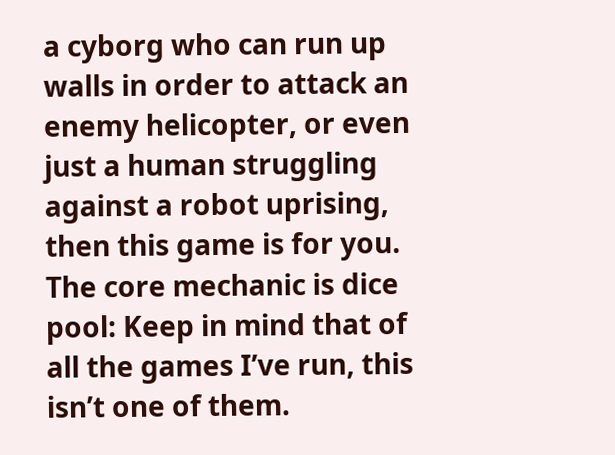a cyborg who can run up walls in order to attack an enemy helicopter, or even just a human struggling against a robot uprising, then this game is for you. The core mechanic is dice pool: Keep in mind that of all the games I’ve run, this isn’t one of them.